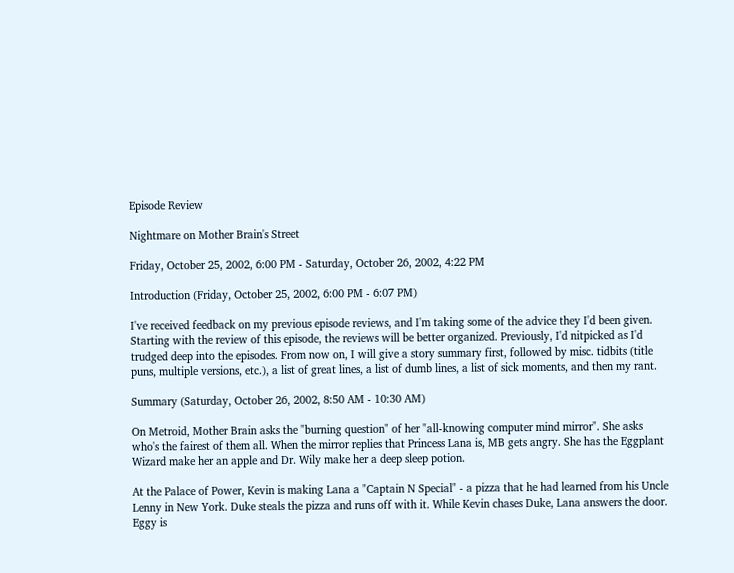Episode Review

Nightmare on Mother Brain's Street

Friday, October 25, 2002, 6:00 PM - Saturday, October 26, 2002, 4:22 PM

Introduction (Friday, October 25, 2002, 6:00 PM - 6:07 PM)

I've received feedback on my previous episode reviews, and I'm taking some of the advice they I'd been given. Starting with the review of this episode, the reviews will be better organized. Previously, I'd nitpicked as I'd trudged deep into the episodes. From now on, I will give a story summary first, followed by misc. tidbits (title puns, multiple versions, etc.), a list of great lines, a list of dumb lines, a list of sick moments, and then my rant.

Summary (Saturday, October 26, 2002, 8:50 AM - 10:30 AM)

On Metroid, Mother Brain asks the "burning question" of her "all-knowing computer mind mirror". She asks who's the fairest of them all. When the mirror replies that Princess Lana is, MB gets angry. She has the Eggplant Wizard make her an apple and Dr. Wily make her a deep sleep potion.

At the Palace of Power, Kevin is making Lana a "Captain N Special" - a pizza that he had learned from his Uncle Lenny in New York. Duke steals the pizza and runs off with it. While Kevin chases Duke, Lana answers the door. Eggy is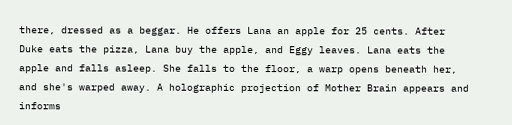there, dressed as a beggar. He offers Lana an apple for 25 cents. After Duke eats the pizza, Lana buy the apple, and Eggy leaves. Lana eats the apple and falls asleep. She falls to the floor, a warp opens beneath her, and she's warped away. A holographic projection of Mother Brain appears and informs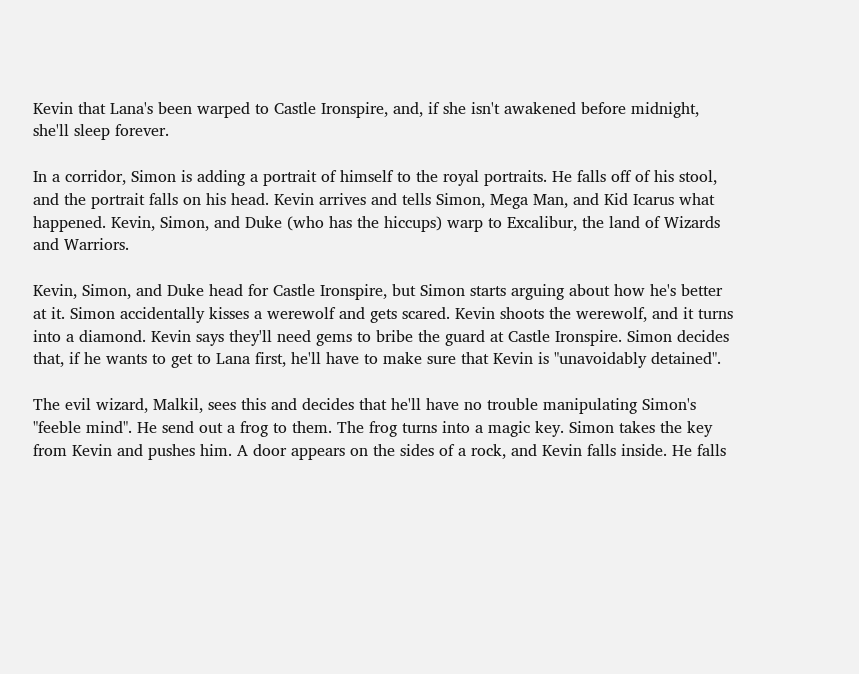Kevin that Lana's been warped to Castle Ironspire, and, if she isn't awakened before midnight, she'll sleep forever.

In a corridor, Simon is adding a portrait of himself to the royal portraits. He falls off of his stool, and the portrait falls on his head. Kevin arrives and tells Simon, Mega Man, and Kid Icarus what happened. Kevin, Simon, and Duke (who has the hiccups) warp to Excalibur, the land of Wizards and Warriors.

Kevin, Simon, and Duke head for Castle Ironspire, but Simon starts arguing about how he's better at it. Simon accidentally kisses a werewolf and gets scared. Kevin shoots the werewolf, and it turns into a diamond. Kevin says they'll need gems to bribe the guard at Castle Ironspire. Simon decides that, if he wants to get to Lana first, he'll have to make sure that Kevin is "unavoidably detained".

The evil wizard, Malkil, sees this and decides that he'll have no trouble manipulating Simon's "feeble mind". He send out a frog to them. The frog turns into a magic key. Simon takes the key from Kevin and pushes him. A door appears on the sides of a rock, and Kevin falls inside. He falls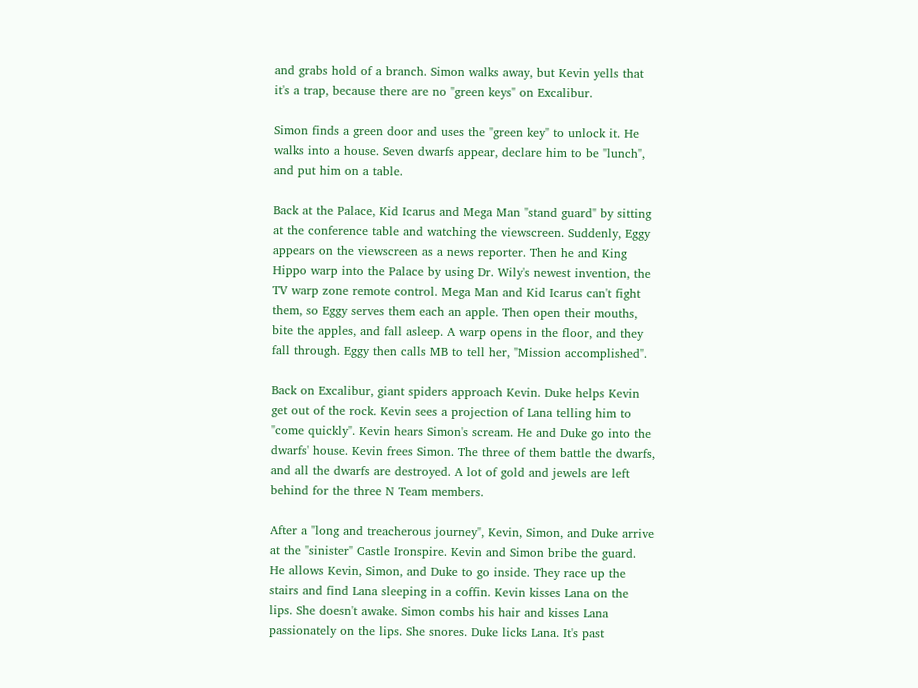and grabs hold of a branch. Simon walks away, but Kevin yells that it's a trap, because there are no "green keys" on Excalibur.

Simon finds a green door and uses the "green key" to unlock it. He walks into a house. Seven dwarfs appear, declare him to be "lunch", and put him on a table.

Back at the Palace, Kid Icarus and Mega Man "stand guard" by sitting at the conference table and watching the viewscreen. Suddenly, Eggy appears on the viewscreen as a news reporter. Then he and King Hippo warp into the Palace by using Dr. Wily's newest invention, the TV warp zone remote control. Mega Man and Kid Icarus can't fight them, so Eggy serves them each an apple. Then open their mouths, bite the apples, and fall asleep. A warp opens in the floor, and they fall through. Eggy then calls MB to tell her, "Mission accomplished".

Back on Excalibur, giant spiders approach Kevin. Duke helps Kevin get out of the rock. Kevin sees a projection of Lana telling him to "come quickly". Kevin hears Simon's scream. He and Duke go into the dwarfs' house. Kevin frees Simon. The three of them battle the dwarfs, and all the dwarfs are destroyed. A lot of gold and jewels are left behind for the three N Team members.

After a "long and treacherous journey", Kevin, Simon, and Duke arrive at the "sinister" Castle Ironspire. Kevin and Simon bribe the guard. He allows Kevin, Simon, and Duke to go inside. They race up the stairs and find Lana sleeping in a coffin. Kevin kisses Lana on the lips. She doesn't awake. Simon combs his hair and kisses Lana passionately on the lips. She snores. Duke licks Lana. It's past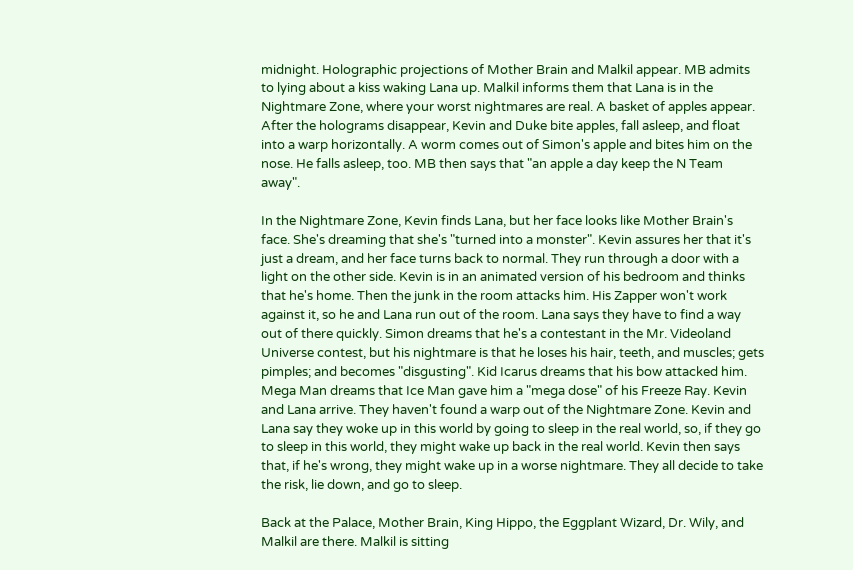midnight. Holographic projections of Mother Brain and Malkil appear. MB admits to lying about a kiss waking Lana up. Malkil informs them that Lana is in the Nightmare Zone, where your worst nightmares are real. A basket of apples appear. After the holograms disappear, Kevin and Duke bite apples, fall asleep, and float into a warp horizontally. A worm comes out of Simon's apple and bites him on the nose. He falls asleep, too. MB then says that "an apple a day keep the N Team away".

In the Nightmare Zone, Kevin finds Lana, but her face looks like Mother Brain's face. She's dreaming that she's "turned into a monster". Kevin assures her that it's just a dream, and her face turns back to normal. They run through a door with a light on the other side. Kevin is in an animated version of his bedroom and thinks that he's home. Then the junk in the room attacks him. His Zapper won't work against it, so he and Lana run out of the room. Lana says they have to find a way out of there quickly. Simon dreams that he's a contestant in the Mr. Videoland Universe contest, but his nightmare is that he loses his hair, teeth, and muscles; gets pimples; and becomes "disgusting". Kid Icarus dreams that his bow attacked him. Mega Man dreams that Ice Man gave him a "mega dose" of his Freeze Ray. Kevin and Lana arrive. They haven't found a warp out of the Nightmare Zone. Kevin and Lana say they woke up in this world by going to sleep in the real world, so, if they go to sleep in this world, they might wake up back in the real world. Kevin then says that, if he's wrong, they might wake up in a worse nightmare. They all decide to take the risk, lie down, and go to sleep.

Back at the Palace, Mother Brain, King Hippo, the Eggplant Wizard, Dr. Wily, and Malkil are there. Malkil is sitting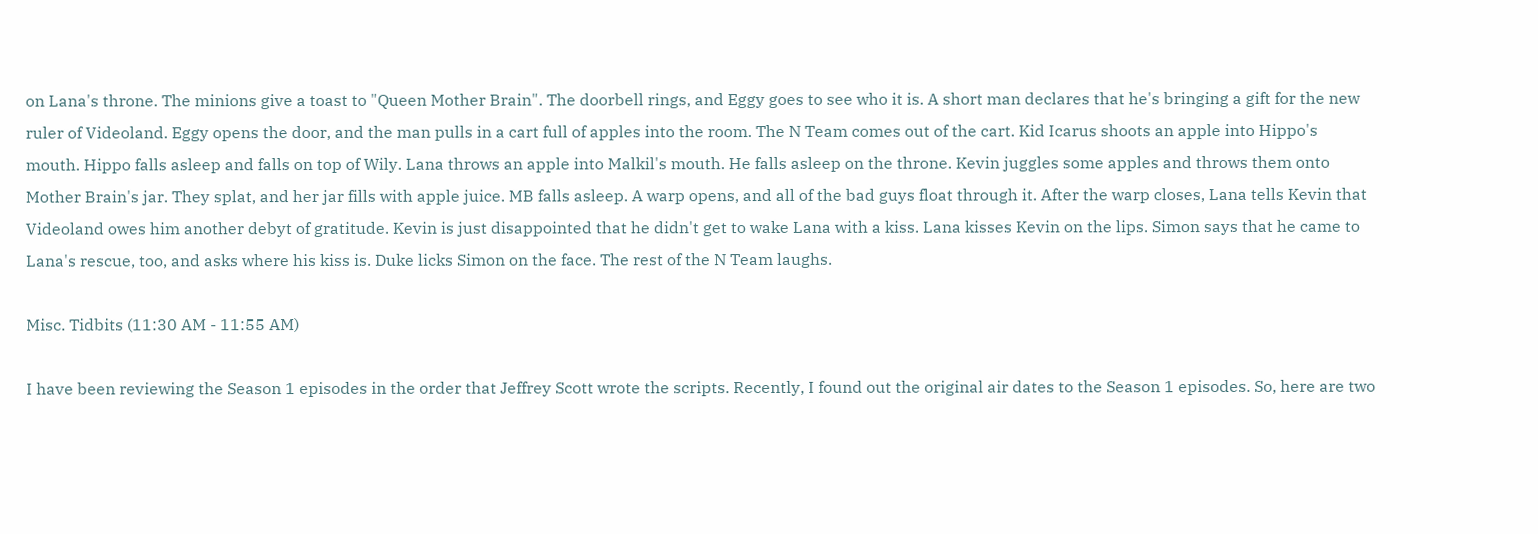on Lana's throne. The minions give a toast to "Queen Mother Brain". The doorbell rings, and Eggy goes to see who it is. A short man declares that he's bringing a gift for the new ruler of Videoland. Eggy opens the door, and the man pulls in a cart full of apples into the room. The N Team comes out of the cart. Kid Icarus shoots an apple into Hippo's mouth. Hippo falls asleep and falls on top of Wily. Lana throws an apple into Malkil's mouth. He falls asleep on the throne. Kevin juggles some apples and throws them onto Mother Brain's jar. They splat, and her jar fills with apple juice. MB falls asleep. A warp opens, and all of the bad guys float through it. After the warp closes, Lana tells Kevin that Videoland owes him another debyt of gratitude. Kevin is just disappointed that he didn't get to wake Lana with a kiss. Lana kisses Kevin on the lips. Simon says that he came to Lana's rescue, too, and asks where his kiss is. Duke licks Simon on the face. The rest of the N Team laughs.

Misc. Tidbits (11:30 AM - 11:55 AM)

I have been reviewing the Season 1 episodes in the order that Jeffrey Scott wrote the scripts. Recently, I found out the original air dates to the Season 1 episodes. So, here are two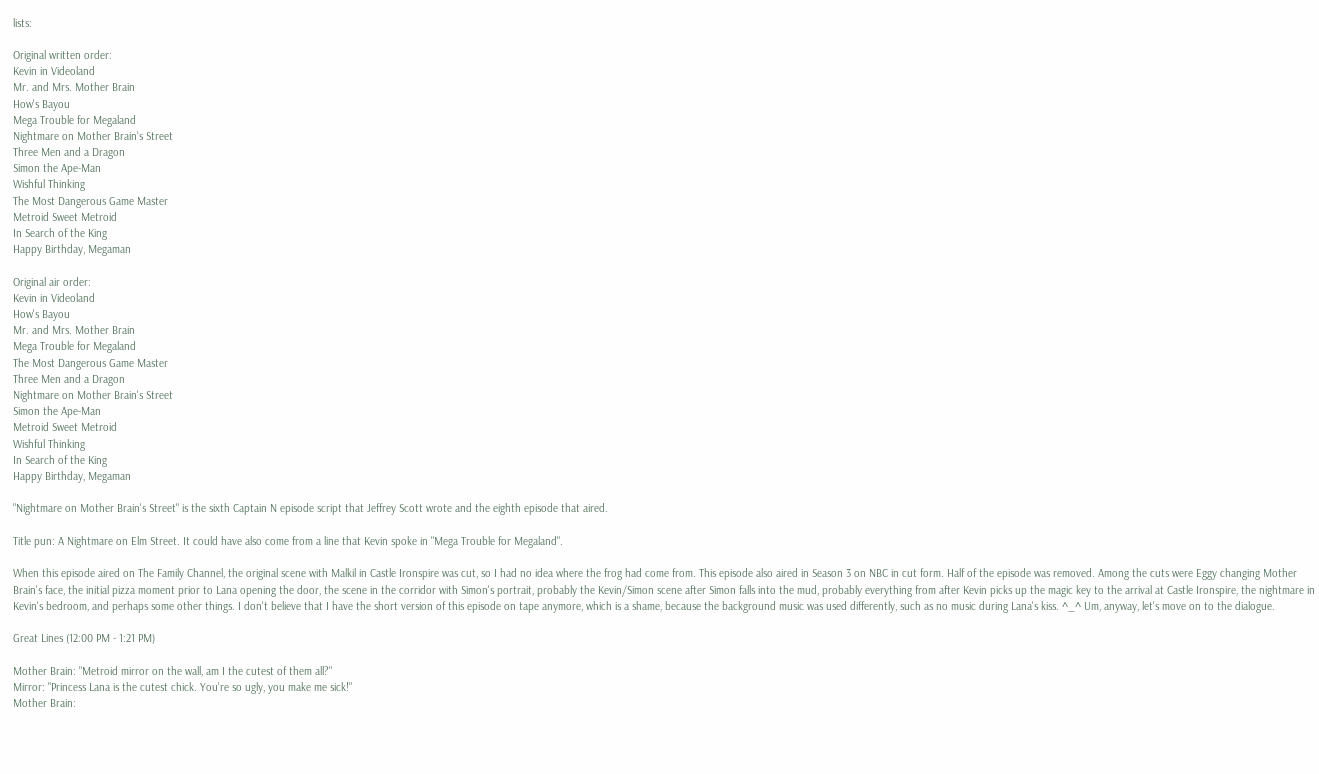lists:

Original written order:
Kevin in Videoland
Mr. and Mrs. Mother Brain
How's Bayou
Mega Trouble for Megaland
Nightmare on Mother Brain's Street
Three Men and a Dragon
Simon the Ape-Man
Wishful Thinking
The Most Dangerous Game Master
Metroid Sweet Metroid
In Search of the King
Happy Birthday, Megaman

Original air order:
Kevin in Videoland
How's Bayou
Mr. and Mrs. Mother Brain
Mega Trouble for Megaland
The Most Dangerous Game Master
Three Men and a Dragon
Nightmare on Mother Brain's Street
Simon the Ape-Man
Metroid Sweet Metroid
Wishful Thinking
In Search of the King
Happy Birthday, Megaman

"Nightmare on Mother Brain's Street" is the sixth Captain N episode script that Jeffrey Scott wrote and the eighth episode that aired.

Title pun: A Nightmare on Elm Street. It could have also come from a line that Kevin spoke in "Mega Trouble for Megaland".

When this episode aired on The Family Channel, the original scene with Malkil in Castle Ironspire was cut, so I had no idea where the frog had come from. This episode also aired in Season 3 on NBC in cut form. Half of the episode was removed. Among the cuts were Eggy changing Mother Brain's face, the initial pizza moment prior to Lana opening the door, the scene in the corridor with Simon's portrait, probably the Kevin/Simon scene after Simon falls into the mud, probably everything from after Kevin picks up the magic key to the arrival at Castle Ironspire, the nightmare in Kevin's bedroom, and perhaps some other things. I don't believe that I have the short version of this episode on tape anymore, which is a shame, because the background music was used differently, such as no music during Lana's kiss. ^_^ Um, anyway, let's move on to the dialogue.

Great Lines (12:00 PM - 1:21 PM)

Mother Brain: "Metroid mirror on the wall, am I the cutest of them all?"
Mirror: "Princess Lana is the cutest chick. You're so ugly, you make me sick!"
Mother Brain: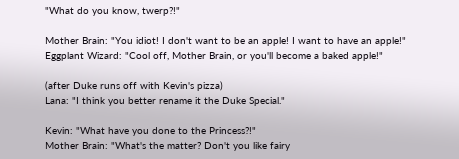"What do you know, twerp?!"

Mother Brain: "You idiot! I don't want to be an apple! I want to have an apple!"
Eggplant Wizard: "Cool off, Mother Brain, or you'll become a baked apple!"

(after Duke runs off with Kevin's pizza)
Lana: "I think you better rename it the Duke Special."

Kevin: "What have you done to the Princess?!"
Mother Brain: "What's the matter? Don't you like fairy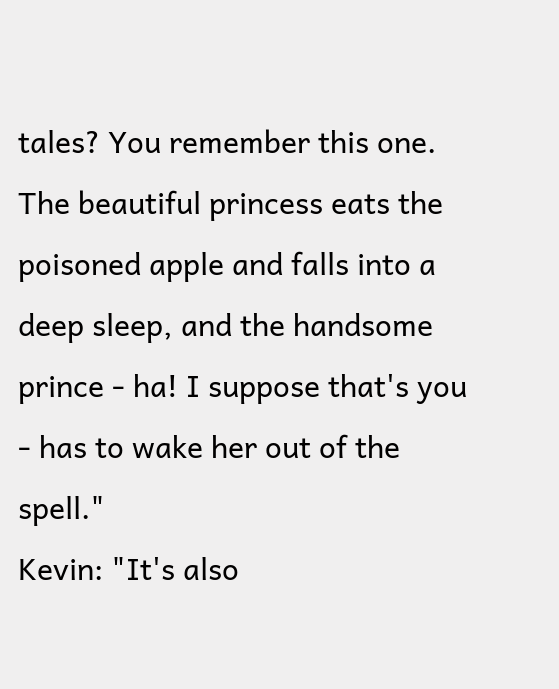tales? You remember this one. The beautiful princess eats the poisoned apple and falls into a deep sleep, and the handsome prince - ha! I suppose that's you - has to wake her out of the spell."
Kevin: "It's also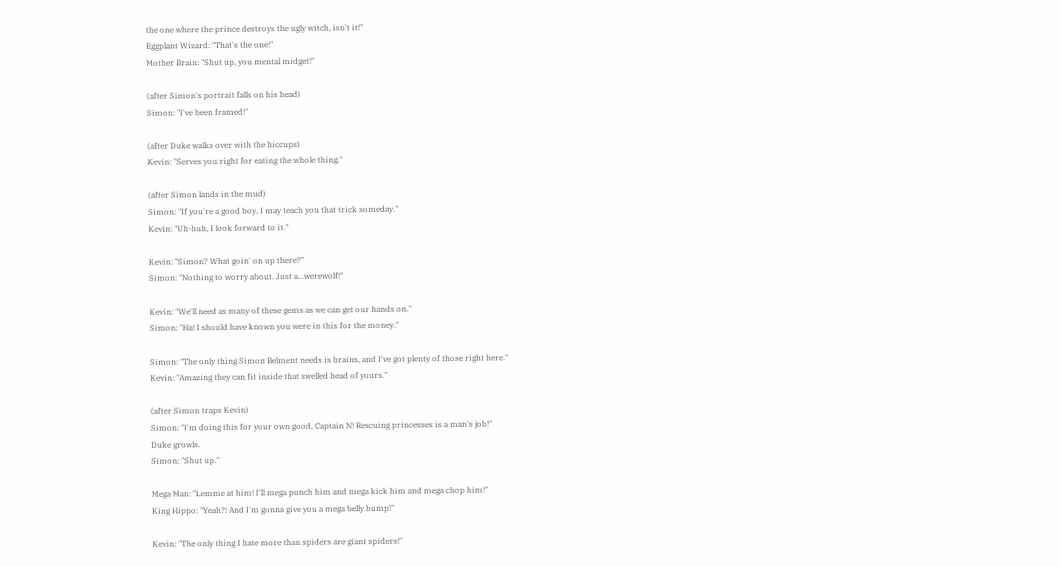the one where the prince destroys the ugly witch, isn't it!"
Eggplant Wizard: "That's the one!"
Mother Brain: "Shut up, you mental midget!"

(after Simon's portrait falls on his head)
Simon: "I've been framed!"

(after Duke walks over with the hiccups)
Kevin: "Serves you right for eating the whole thing."

(after Simon lands in the mud)
Simon: "If you're a good boy, I may teach you that trick someday."
Kevin: "Uh-huh, I look forward to it."

Kevin: "Simon? What goin' on up there?"
Simon: "Nothing to worry about. Just a...werewolf!"

Kevin: "We'll need as many of these gems as we can get our hands on."
Simon: "Ha! I should have known you were in this for the money."

Simon: "The only thing Simon Belment needs is brains, and I've got plenty of those right here."
Kevin: "Amazing they can fit inside that swelled head of yours."

(after Simon traps Kevin)
Simon: "I'm doing this for your own good, Captain N! Rescuing princesses is a man's job!"
Duke growls.
Simon: "Shut up."

Mega Man: "Lemme at him! I'll mega punch him and mega kick him and mega chop him!"
King Hippo: "Yeah?! And I'm gonna give you a mega belly bump!"

Kevin: "The only thing I hate more than spiders are giant spiders!"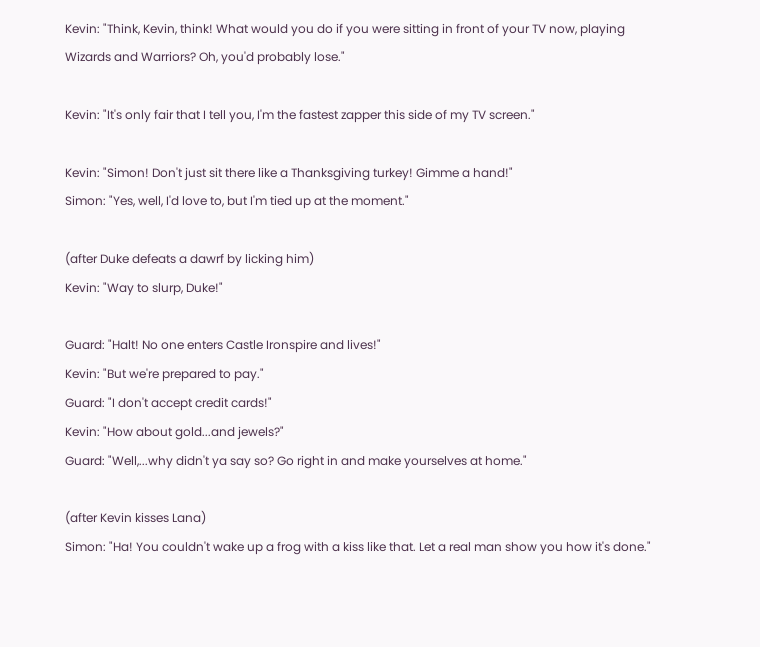Kevin: "Think, Kevin, think! What would you do if you were sitting in front of your TV now, playing Wizards and Warriors? Oh, you'd probably lose."

Kevin: "It's only fair that I tell you, I'm the fastest zapper this side of my TV screen."

Kevin: "Simon! Don't just sit there like a Thanksgiving turkey! Gimme a hand!"
Simon: "Yes, well, I'd love to, but I'm tied up at the moment."

(after Duke defeats a dawrf by licking him)
Kevin: "Way to slurp, Duke!"

Guard: "Halt! No one enters Castle Ironspire and lives!"
Kevin: "But we're prepared to pay."
Guard: "I don't accept credit cards!"
Kevin: "How about gold...and jewels?"
Guard: "Well,...why didn't ya say so? Go right in and make yourselves at home."

(after Kevin kisses Lana)
Simon: "Ha! You couldn't wake up a frog with a kiss like that. Let a real man show you how it's done."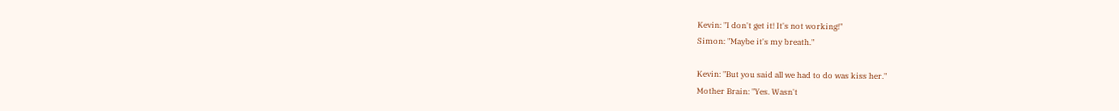Kevin: "I don't get it! It's not working!"
Simon: "Maybe it's my breath."

Kevin: "But you said all we had to do was kiss her."
Mother Brain: "Yes. Wasn't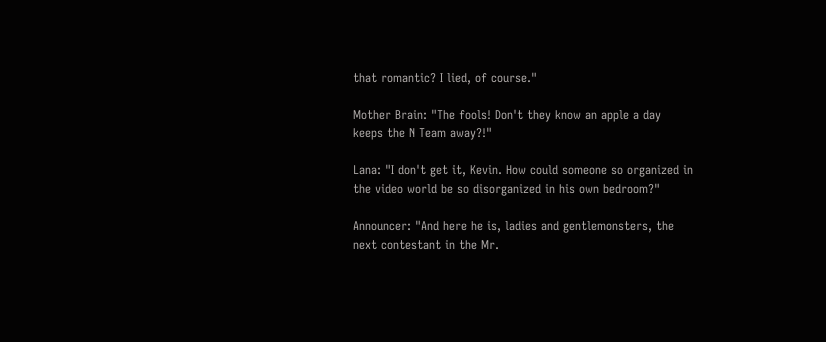that romantic? I lied, of course."

Mother Brain: "The fools! Don't they know an apple a day keeps the N Team away?!"

Lana: "I don't get it, Kevin. How could someone so organized in the video world be so disorganized in his own bedroom?"

Announcer: "And here he is, ladies and gentlemonsters, the next contestant in the Mr.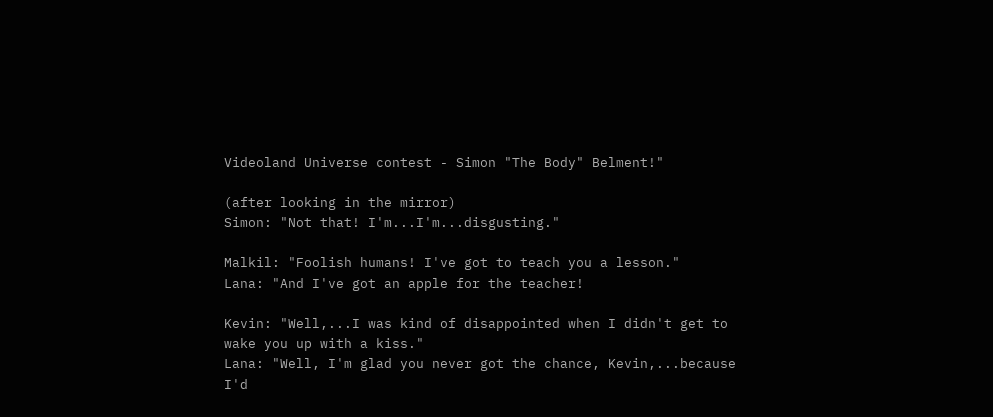Videoland Universe contest - Simon "The Body" Belment!"

(after looking in the mirror)
Simon: "Not that! I'm...I'm...disgusting."

Malkil: "Foolish humans! I've got to teach you a lesson."
Lana: "And I've got an apple for the teacher!

Kevin: "Well,...I was kind of disappointed when I didn't get to wake you up with a kiss."
Lana: "Well, I'm glad you never got the chance, Kevin,...because I'd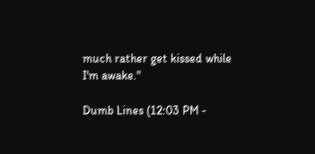much rather get kissed while I'm awake."

Dumb Lines (12:03 PM -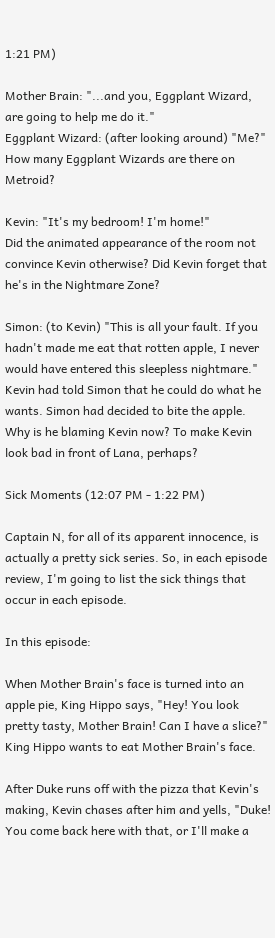1:21 PM)

Mother Brain: "...and you, Eggplant Wizard, are going to help me do it."
Eggplant Wizard: (after looking around) "Me?"
How many Eggplant Wizards are there on Metroid?

Kevin: "It's my bedroom! I'm home!"
Did the animated appearance of the room not convince Kevin otherwise? Did Kevin forget that he's in the Nightmare Zone?

Simon: (to Kevin) "This is all your fault. If you hadn't made me eat that rotten apple, I never would have entered this sleepless nightmare."
Kevin had told Simon that he could do what he wants. Simon had decided to bite the apple. Why is he blaming Kevin now? To make Kevin look bad in front of Lana, perhaps?

Sick Moments (12:07 PM - 1:22 PM)

Captain N, for all of its apparent innocence, is actually a pretty sick series. So, in each episode review, I'm going to list the sick things that occur in each episode.

In this episode:

When Mother Brain's face is turned into an apple pie, King Hippo says, "Hey! You look pretty tasty, Mother Brain! Can I have a slice?" King Hippo wants to eat Mother Brain's face.

After Duke runs off with the pizza that Kevin's making, Kevin chases after him and yells, "Duke! You come back here with that, or I'll make a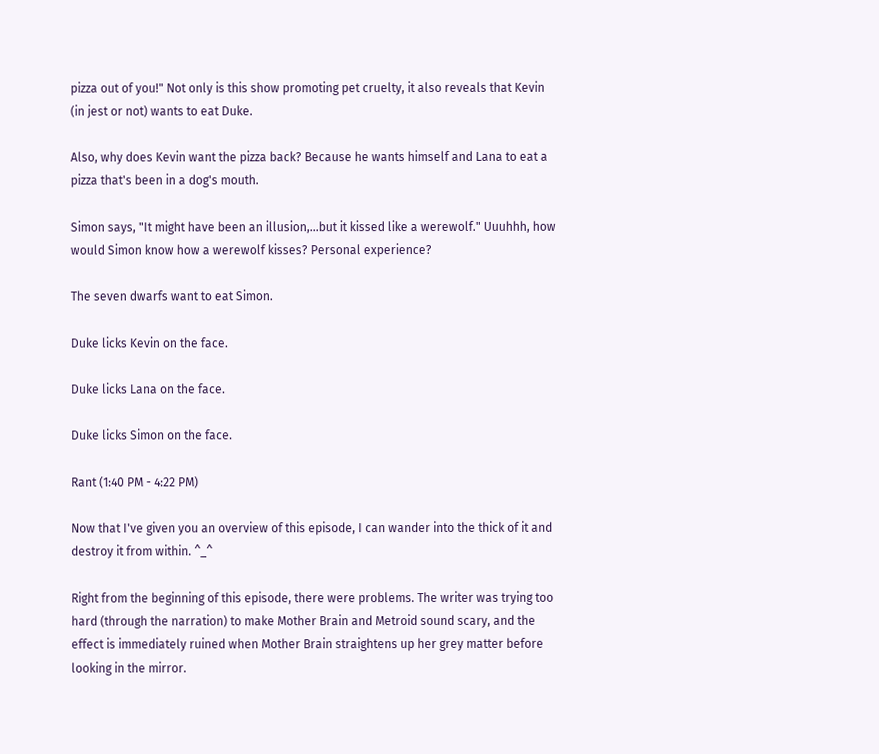pizza out of you!" Not only is this show promoting pet cruelty, it also reveals that Kevin (in jest or not) wants to eat Duke.

Also, why does Kevin want the pizza back? Because he wants himself and Lana to eat a pizza that's been in a dog's mouth.

Simon says, "It might have been an illusion,...but it kissed like a werewolf." Uuuhhh, how would Simon know how a werewolf kisses? Personal experience?

The seven dwarfs want to eat Simon.

Duke licks Kevin on the face.

Duke licks Lana on the face.

Duke licks Simon on the face.

Rant (1:40 PM - 4:22 PM)

Now that I've given you an overview of this episode, I can wander into the thick of it and destroy it from within. ^_^

Right from the beginning of this episode, there were problems. The writer was trying too hard (through the narration) to make Mother Brain and Metroid sound scary, and the effect is immediately ruined when Mother Brain straightens up her grey matter before looking in the mirror.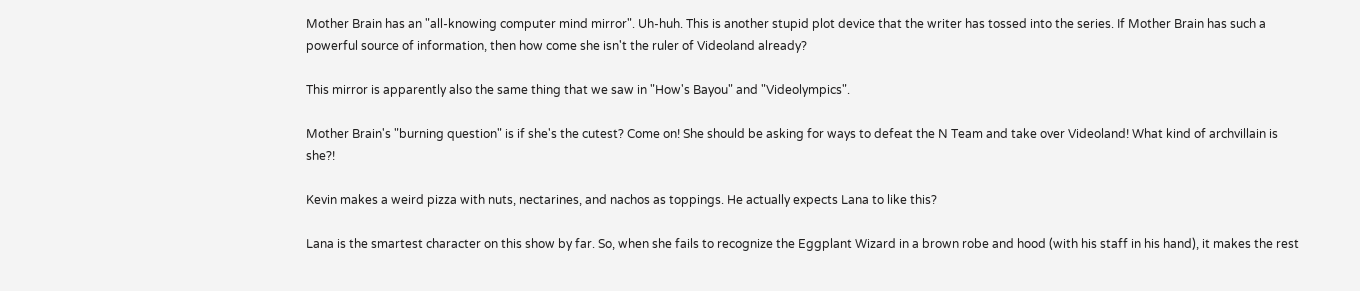Mother Brain has an "all-knowing computer mind mirror". Uh-huh. This is another stupid plot device that the writer has tossed into the series. If Mother Brain has such a powerful source of information, then how come she isn't the ruler of Videoland already?

This mirror is apparently also the same thing that we saw in "How's Bayou" and "Videolympics".

Mother Brain's "burning question" is if she's the cutest? Come on! She should be asking for ways to defeat the N Team and take over Videoland! What kind of archvillain is she?!

Kevin makes a weird pizza with nuts, nectarines, and nachos as toppings. He actually expects Lana to like this?

Lana is the smartest character on this show by far. So, when she fails to recognize the Eggplant Wizard in a brown robe and hood (with his staff in his hand), it makes the rest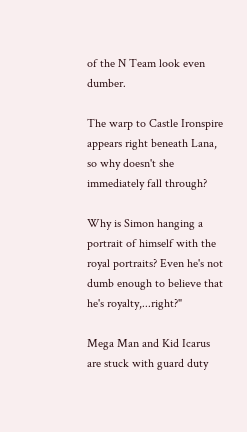of the N Team look even dumber.

The warp to Castle Ironspire appears right beneath Lana, so why doesn't she immediately fall through?

Why is Simon hanging a portrait of himself with the royal portraits? Even he's not dumb enough to believe that he's royalty,...right?"

Mega Man and Kid Icarus are stuck with guard duty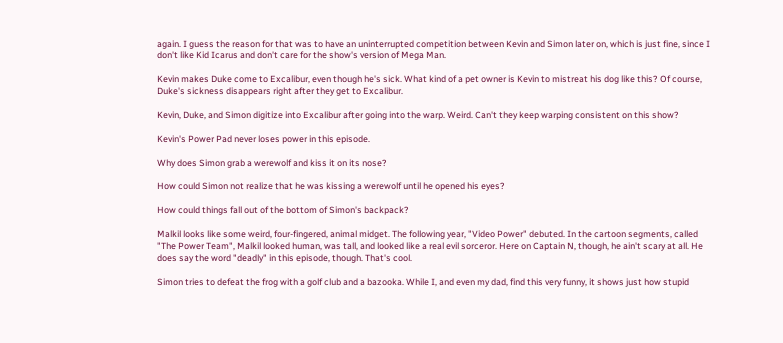again. I guess the reason for that was to have an uninterrupted competition between Kevin and Simon later on, which is just fine, since I don't like Kid Icarus and don't care for the show's version of Mega Man.

Kevin makes Duke come to Excalibur, even though he's sick. What kind of a pet owner is Kevin to mistreat his dog like this? Of course, Duke's sickness disappears right after they get to Excalibur.

Kevin, Duke, and Simon digitize into Excalibur after going into the warp. Weird. Can't they keep warping consistent on this show?

Kevin's Power Pad never loses power in this episode.

Why does Simon grab a werewolf and kiss it on its nose?

How could Simon not realize that he was kissing a werewolf until he opened his eyes?

How could things fall out of the bottom of Simon's backpack?

Malkil looks like some weird, four-fingered, animal midget. The following year, "Video Power" debuted. In the cartoon segments, called "The Power Team", Malkil looked human, was tall, and looked like a real evil sorceror. Here on Captain N, though, he ain't scary at all. He does say the word "deadly" in this episode, though. That's cool.

Simon tries to defeat the frog with a golf club and a bazooka. While I, and even my dad, find this very funny, it shows just how stupid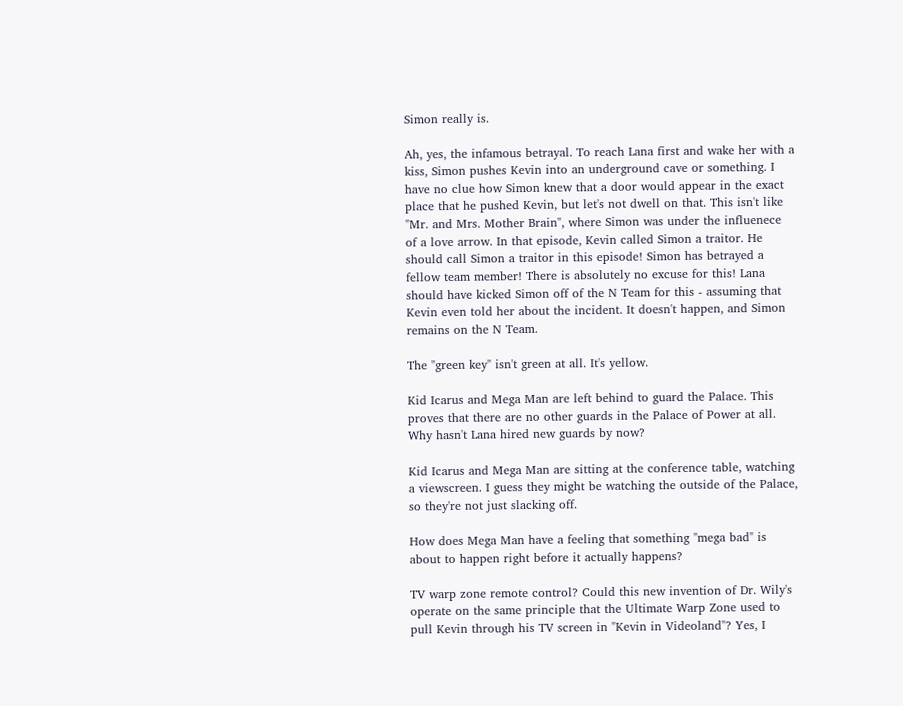Simon really is.

Ah, yes, the infamous betrayal. To reach Lana first and wake her with a kiss, Simon pushes Kevin into an underground cave or something. I have no clue how Simon knew that a door would appear in the exact place that he pushed Kevin, but let's not dwell on that. This isn't like "Mr. and Mrs. Mother Brain", where Simon was under the influenece of a love arrow. In that episode, Kevin called Simon a traitor. He should call Simon a traitor in this episode! Simon has betrayed a fellow team member! There is absolutely no excuse for this! Lana should have kicked Simon off of the N Team for this - assuming that Kevin even told her about the incident. It doesn't happen, and Simon remains on the N Team.

The "green key" isn't green at all. It's yellow.

Kid Icarus and Mega Man are left behind to guard the Palace. This proves that there are no other guards in the Palace of Power at all. Why hasn't Lana hired new guards by now?

Kid Icarus and Mega Man are sitting at the conference table, watching a viewscreen. I guess they might be watching the outside of the Palace, so they're not just slacking off.

How does Mega Man have a feeling that something "mega bad" is about to happen right before it actually happens?

TV warp zone remote control? Could this new invention of Dr. Wily's operate on the same principle that the Ultimate Warp Zone used to pull Kevin through his TV screen in "Kevin in Videoland"? Yes, I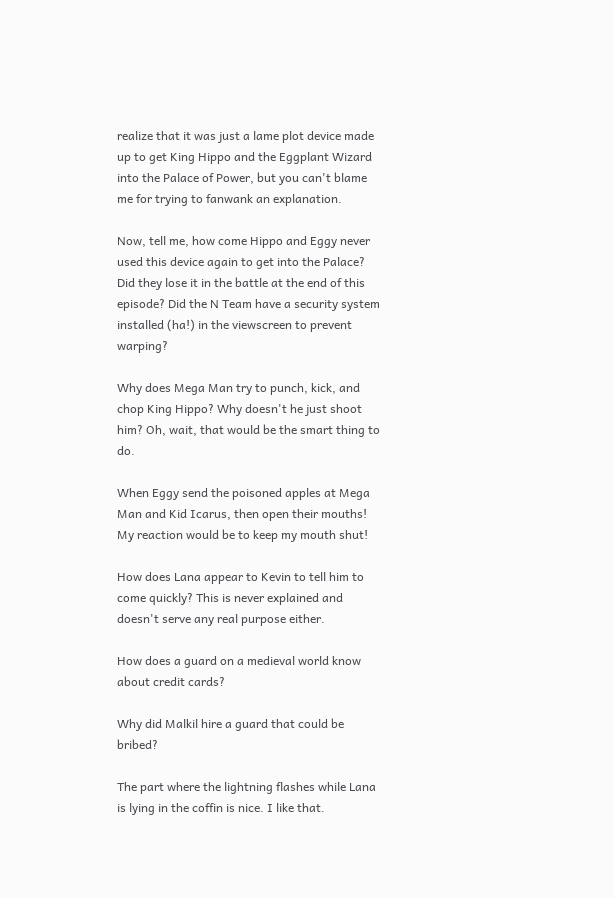realize that it was just a lame plot device made up to get King Hippo and the Eggplant Wizard into the Palace of Power, but you can't blame me for trying to fanwank an explanation.

Now, tell me, how come Hippo and Eggy never used this device again to get into the Palace? Did they lose it in the battle at the end of this episode? Did the N Team have a security system installed (ha!) in the viewscreen to prevent warping?

Why does Mega Man try to punch, kick, and chop King Hippo? Why doesn't he just shoot him? Oh, wait, that would be the smart thing to do.

When Eggy send the poisoned apples at Mega Man and Kid Icarus, then open their mouths! My reaction would be to keep my mouth shut!

How does Lana appear to Kevin to tell him to come quickly? This is never explained and doesn't serve any real purpose either.

How does a guard on a medieval world know about credit cards?

Why did Malkil hire a guard that could be bribed?

The part where the lightning flashes while Lana is lying in the coffin is nice. I like that.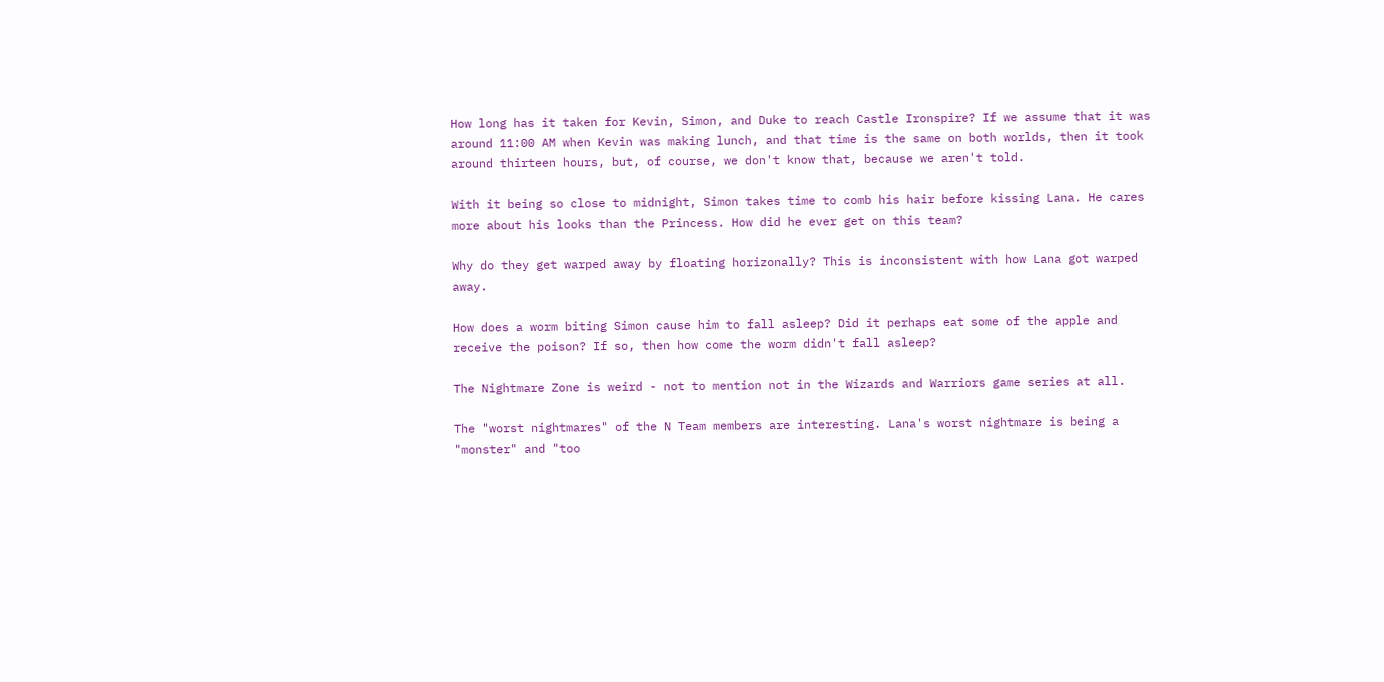How long has it taken for Kevin, Simon, and Duke to reach Castle Ironspire? If we assume that it was around 11:00 AM when Kevin was making lunch, and that time is the same on both worlds, then it took around thirteen hours, but, of course, we don't know that, because we aren't told.

With it being so close to midnight, Simon takes time to comb his hair before kissing Lana. He cares more about his looks than the Princess. How did he ever get on this team?

Why do they get warped away by floating horizonally? This is inconsistent with how Lana got warped away.

How does a worm biting Simon cause him to fall asleep? Did it perhaps eat some of the apple and receive the poison? If so, then how come the worm didn't fall asleep?

The Nightmare Zone is weird - not to mention not in the Wizards and Warriors game series at all.

The "worst nightmares" of the N Team members are interesting. Lana's worst nightmare is being a "monster" and "too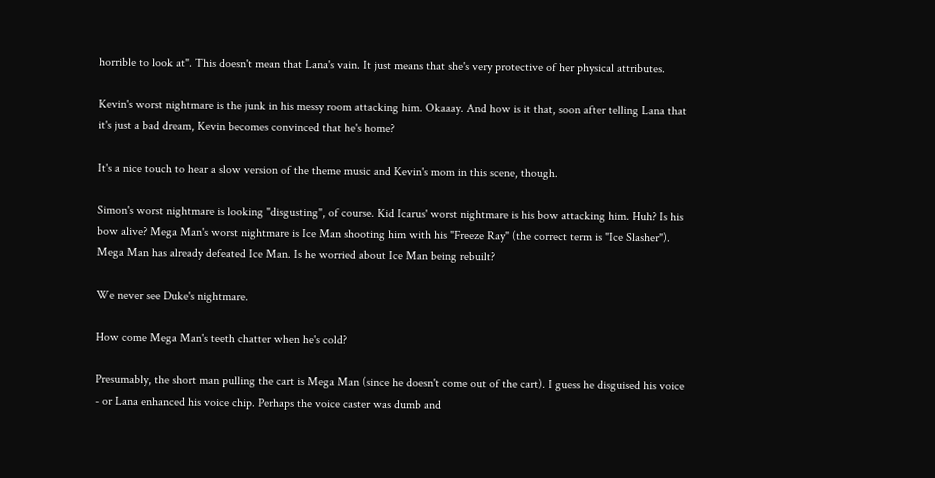horrible to look at". This doesn't mean that Lana's vain. It just means that she's very protective of her physical attributes.

Kevin's worst nightmare is the junk in his messy room attacking him. Okaaay. And how is it that, soon after telling Lana that it's just a bad dream, Kevin becomes convinced that he's home?

It's a nice touch to hear a slow version of the theme music and Kevin's mom in this scene, though.

Simon's worst nightmare is looking "disgusting", of course. Kid Icarus' worst nightmare is his bow attacking him. Huh? Is his bow alive? Mega Man's worst nightmare is Ice Man shooting him with his "Freeze Ray" (the correct term is "Ice Slasher"). Mega Man has already defeated Ice Man. Is he worried about Ice Man being rebuilt?

We never see Duke's nightmare.

How come Mega Man's teeth chatter when he's cold?

Presumably, the short man pulling the cart is Mega Man (since he doesn't come out of the cart). I guess he disguised his voice - or Lana enhanced his voice chip. Perhaps the voice caster was dumb and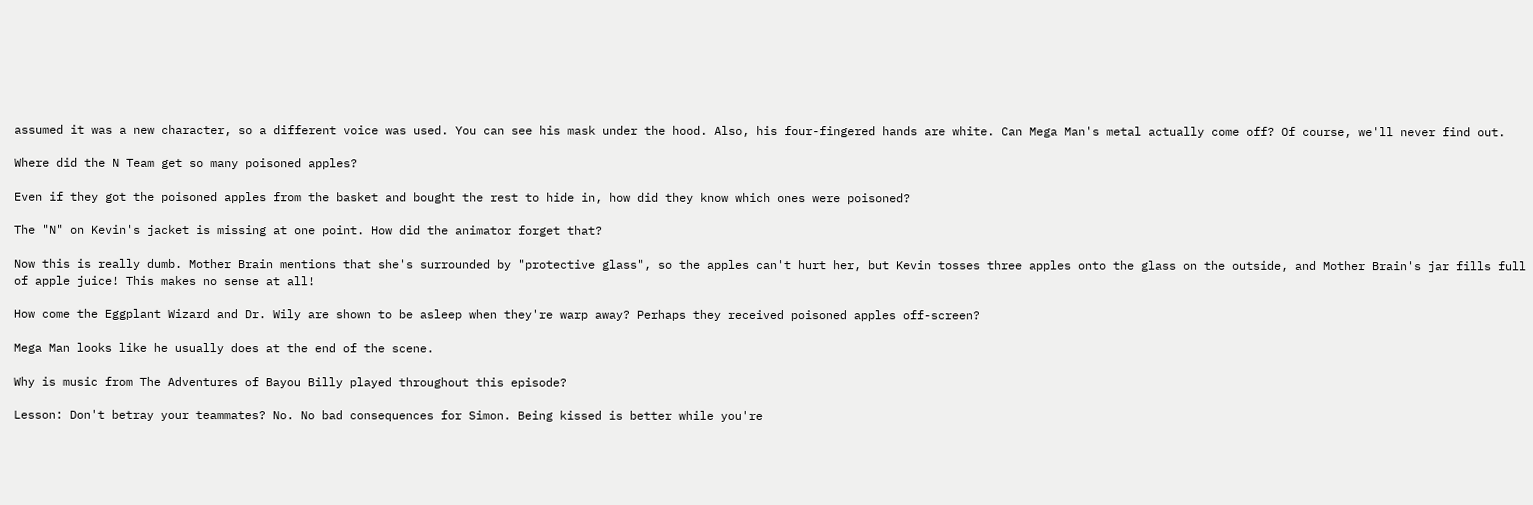assumed it was a new character, so a different voice was used. You can see his mask under the hood. Also, his four-fingered hands are white. Can Mega Man's metal actually come off? Of course, we'll never find out.

Where did the N Team get so many poisoned apples?

Even if they got the poisoned apples from the basket and bought the rest to hide in, how did they know which ones were poisoned?

The "N" on Kevin's jacket is missing at one point. How did the animator forget that?

Now this is really dumb. Mother Brain mentions that she's surrounded by "protective glass", so the apples can't hurt her, but Kevin tosses three apples onto the glass on the outside, and Mother Brain's jar fills full of apple juice! This makes no sense at all!

How come the Eggplant Wizard and Dr. Wily are shown to be asleep when they're warp away? Perhaps they received poisoned apples off-screen?

Mega Man looks like he usually does at the end of the scene.

Why is music from The Adventures of Bayou Billy played throughout this episode?

Lesson: Don't betray your teammates? No. No bad consequences for Simon. Being kissed is better while you're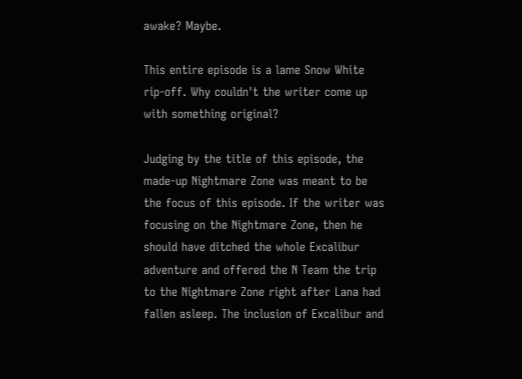awake? Maybe.

This entire episode is a lame Snow White rip-off. Why couldn't the writer come up with something original?

Judging by the title of this episode, the made-up Nightmare Zone was meant to be the focus of this episode. If the writer was focusing on the Nightmare Zone, then he should have ditched the whole Excalibur adventure and offered the N Team the trip to the Nightmare Zone right after Lana had fallen asleep. The inclusion of Excalibur and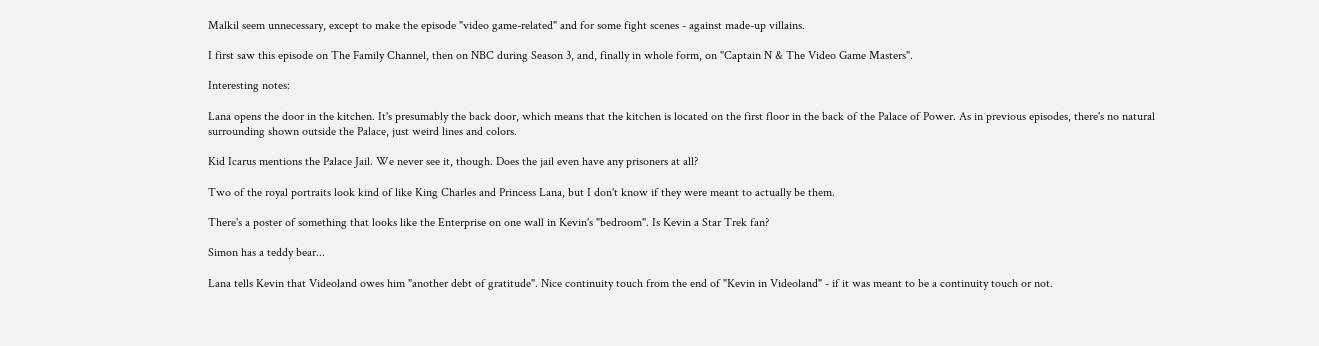Malkil seem unnecessary, except to make the episode "video game-related" and for some fight scenes - against made-up villains.

I first saw this episode on The Family Channel, then on NBC during Season 3, and, finally in whole form, on "Captain N & The Video Game Masters".

Interesting notes:

Lana opens the door in the kitchen. It's presumably the back door, which means that the kitchen is located on the first floor in the back of the Palace of Power. As in previous episodes, there's no natural surrounding shown outside the Palace, just weird lines and colors.

Kid Icarus mentions the Palace Jail. We never see it, though. Does the jail even have any prisoners at all?

Two of the royal portraits look kind of like King Charles and Princess Lana, but I don't know if they were meant to actually be them.

There's a poster of something that looks like the Enterprise on one wall in Kevin's "bedroom". Is Kevin a Star Trek fan?

Simon has a teddy bear...

Lana tells Kevin that Videoland owes him "another debt of gratitude". Nice continuity touch from the end of "Kevin in Videoland" - if it was meant to be a continuity touch or not.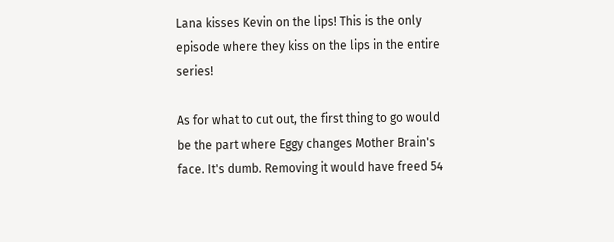Lana kisses Kevin on the lips! This is the only episode where they kiss on the lips in the entire series!

As for what to cut out, the first thing to go would be the part where Eggy changes Mother Brain's face. It's dumb. Removing it would have freed 54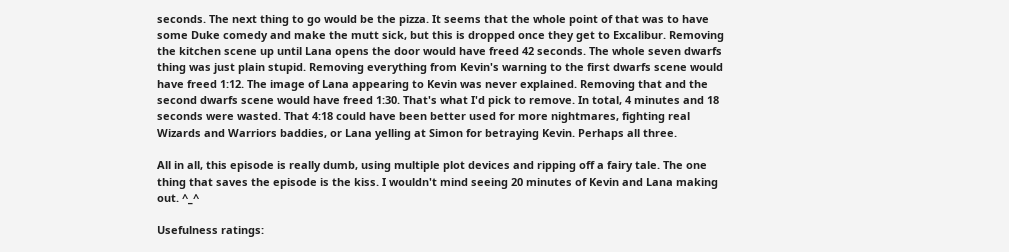seconds. The next thing to go would be the pizza. It seems that the whole point of that was to have some Duke comedy and make the mutt sick, but this is dropped once they get to Excalibur. Removing the kitchen scene up until Lana opens the door would have freed 42 seconds. The whole seven dwarfs thing was just plain stupid. Removing everything from Kevin's warning to the first dwarfs scene would have freed 1:12. The image of Lana appearing to Kevin was never explained. Removing that and the second dwarfs scene would have freed 1:30. That's what I'd pick to remove. In total, 4 minutes and 18 seconds were wasted. That 4:18 could have been better used for more nightmares, fighting real Wizards and Warriors baddies, or Lana yelling at Simon for betraying Kevin. Perhaps all three.

All in all, this episode is really dumb, using multiple plot devices and ripping off a fairy tale. The one thing that saves the episode is the kiss. I wouldn't mind seeing 20 minutes of Kevin and Lana making out. ^_^

Usefulness ratings: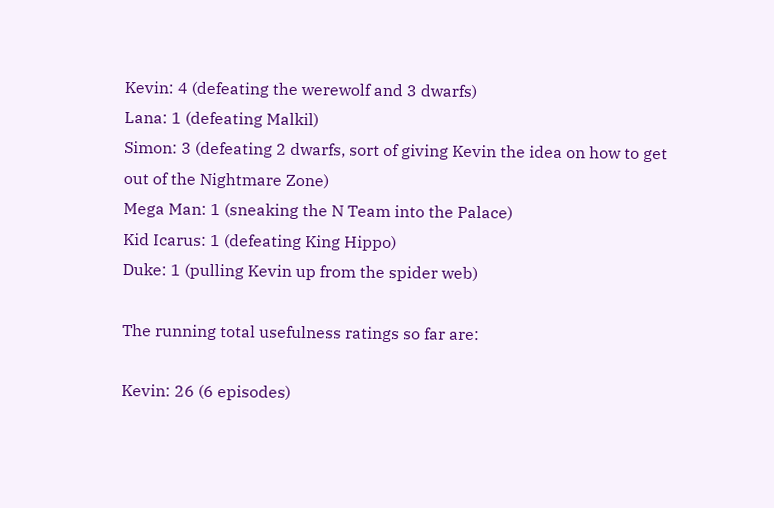Kevin: 4 (defeating the werewolf and 3 dwarfs)
Lana: 1 (defeating Malkil)
Simon: 3 (defeating 2 dwarfs, sort of giving Kevin the idea on how to get out of the Nightmare Zone)
Mega Man: 1 (sneaking the N Team into the Palace)
Kid Icarus: 1 (defeating King Hippo)
Duke: 1 (pulling Kevin up from the spider web)

The running total usefulness ratings so far are:

Kevin: 26 (6 episodes)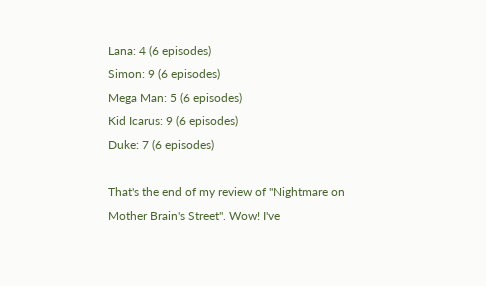Lana: 4 (6 episodes)
Simon: 9 (6 episodes)
Mega Man: 5 (6 episodes)
Kid Icarus: 9 (6 episodes)
Duke: 7 (6 episodes)

That's the end of my review of "Nightmare on Mother Brain's Street". Wow! I've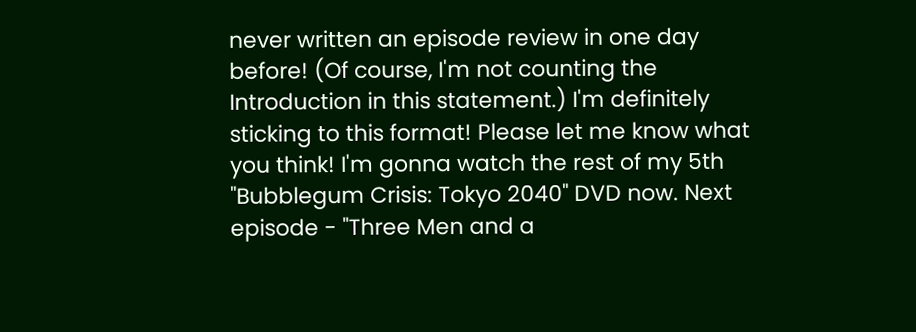never written an episode review in one day before! (Of course, I'm not counting the Introduction in this statement.) I'm definitely sticking to this format! Please let me know what you think! I'm gonna watch the rest of my 5th "Bubblegum Crisis: Tokyo 2040" DVD now. Next episode - "Three Men and a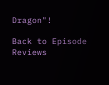Dragon"!

Back to Episode Reviews